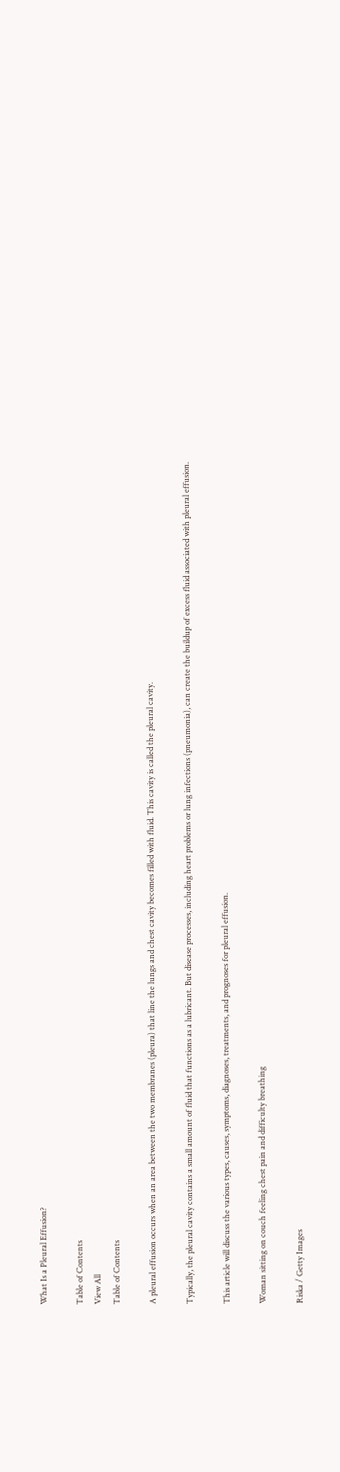What Is a Pleural Effusion?

Table of Contents
View All
Table of Contents

A pleural effusion occurs when an area between the two membranes (pleura) that line the lungs and chest cavity becomes filled with fluid. This cavity is called the pleural cavity.

Typically, the pleural cavity contains a small amount of fluid that functions as a lubricant. But disease processes, including heart problems or lung infections (pneumonia), can create the buildup of excess fluid associated with pleural effusion.

This article will discuss the various types, causes, symptoms, diagnoses, treatments, and prognoses for pleural effusion.

Woman sitting on couch feeling chest pain and difficulty breathing

Riska / Getty Images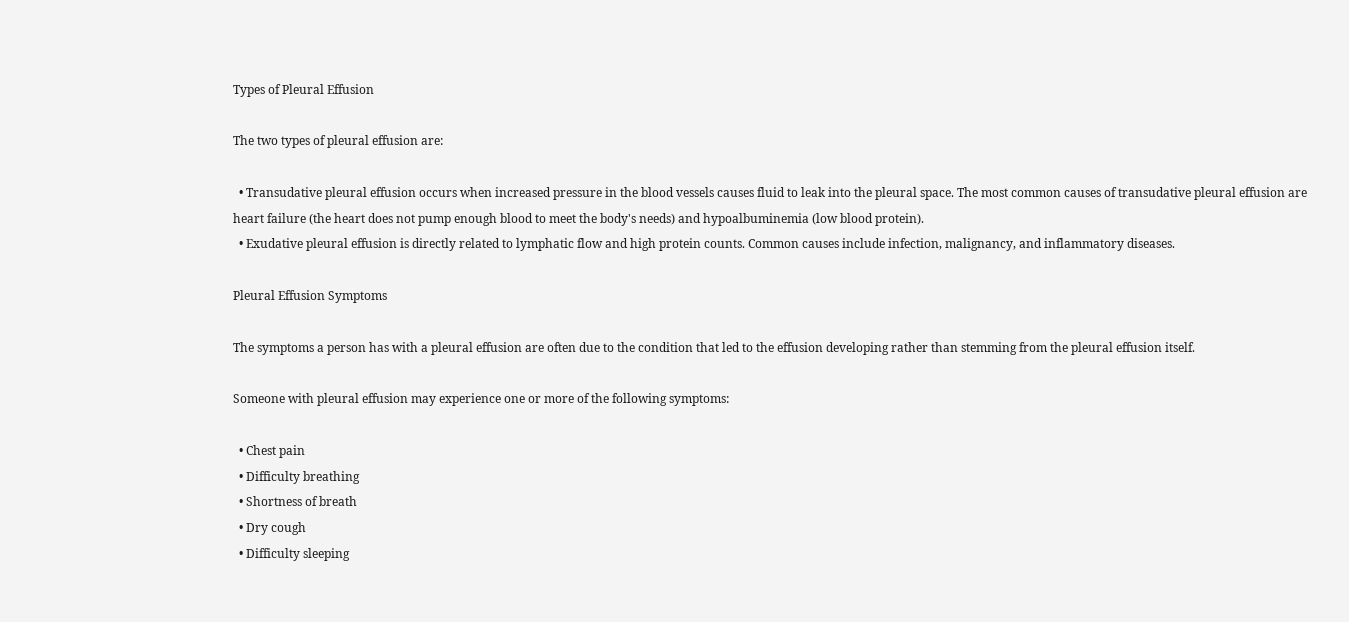Types of Pleural Effusion

The two types of pleural effusion are:

  • Transudative pleural effusion occurs when increased pressure in the blood vessels causes fluid to leak into the pleural space. The most common causes of transudative pleural effusion are heart failure (the heart does not pump enough blood to meet the body's needs) and hypoalbuminemia (low blood protein).
  • Exudative pleural effusion is directly related to lymphatic flow and high protein counts. Common causes include infection, malignancy, and inflammatory diseases.

Pleural Effusion Symptoms

The symptoms a person has with a pleural effusion are often due to the condition that led to the effusion developing rather than stemming from the pleural effusion itself.

Someone with pleural effusion may experience one or more of the following symptoms:

  • Chest pain
  • Difficulty breathing
  • Shortness of breath
  • Dry cough
  • Difficulty sleeping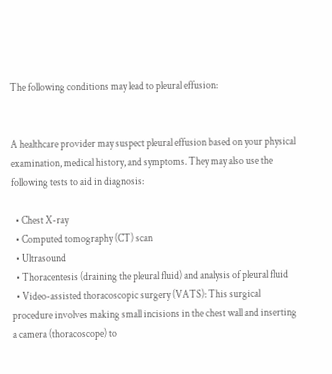The following conditions may lead to pleural effusion:


A healthcare provider may suspect pleural effusion based on your physical examination, medical history, and symptoms. They may also use the following tests to aid in diagnosis:

  • Chest X-ray
  • Computed tomography (CT) scan
  • Ultrasound
  • Thoracentesis (draining the pleural fluid) and analysis of pleural fluid
  • Video-assisted thoracoscopic surgery (VATS): This surgical procedure involves making small incisions in the chest wall and inserting a camera (thoracoscope) to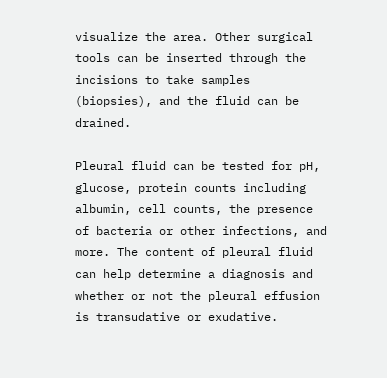visualize the area. Other surgical tools can be inserted through the incisions to take samples (biopsies), and the fluid can be drained.

Pleural fluid can be tested for pH, glucose, protein counts including albumin, cell counts, the presence of bacteria or other infections, and more. The content of pleural fluid can help determine a diagnosis and whether or not the pleural effusion is transudative or exudative.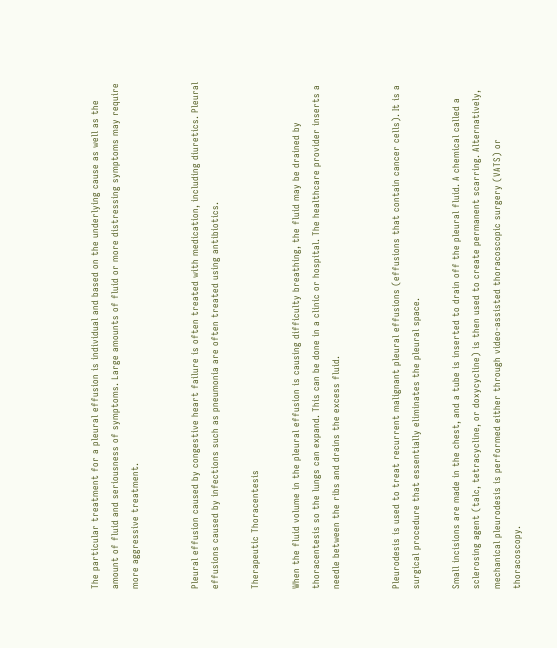The particular treatment for a pleural effusion is individual and based on the underlying cause as well as the amount of fluid and seriousness of symptoms. Large amounts of fluid or more distressing symptoms may require more aggressive treatment.


Pleural effusion caused by congestive heart failure is often treated with medication, including diuretics. Pleural effusions caused by infections such as pneumonia are often treated using antibiotics.

Therapeutic Thoracentesis

When the fluid volume in the pleural effusion is causing difficulty breathing, the fluid may be drained by thoracentesis so the lungs can expand. This can be done in a clinic or hospital. The healthcare provider inserts a needle between the ribs and drains the excess fluid.


Pleurodesis is used to treat recurrent malignant pleural effusions (effusions that contain cancer cells). It is a surgical procedure that essentially eliminates the pleural space.

Small incisions are made in the chest, and a tube is inserted to drain off the pleural fluid. A chemical called a sclerosing agent (talc, tetracycline, or doxycycline) is then used to create permanent scarring. Alternatively, mechanical pleurodesis is performed either through video-assisted thoracoscopic surgery (VATS) or thoracoscopy.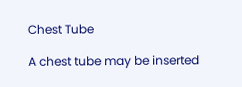Chest Tube

A chest tube may be inserted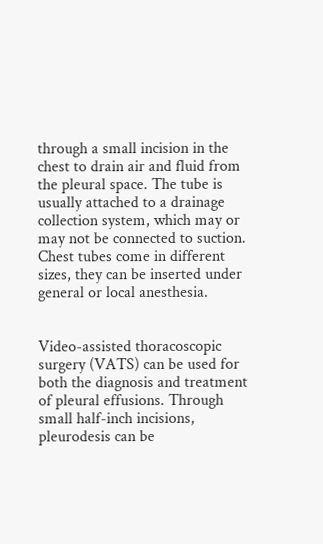through a small incision in the chest to drain air and fluid from the pleural space. The tube is usually attached to a drainage collection system, which may or may not be connected to suction. Chest tubes come in different sizes, they can be inserted under general or local anesthesia.


Video-assisted thoracoscopic surgery (VATS) can be used for both the diagnosis and treatment of pleural effusions. Through small half-inch incisions, pleurodesis can be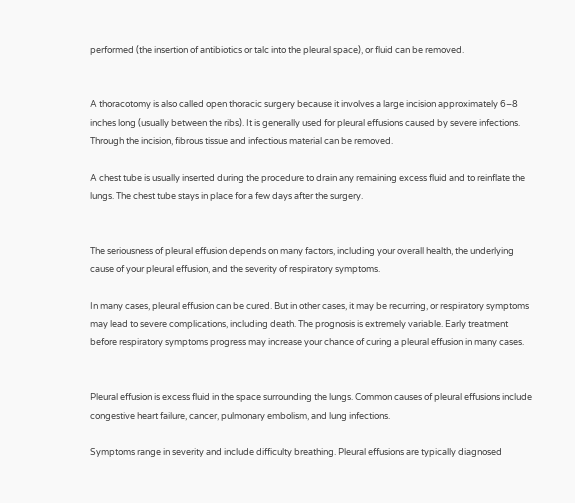performed (the insertion of antibiotics or talc into the pleural space), or fluid can be removed.


A thoracotomy is also called open thoracic surgery because it involves a large incision approximately 6–8 inches long (usually between the ribs). It is generally used for pleural effusions caused by severe infections. Through the incision, fibrous tissue and infectious material can be removed.

A chest tube is usually inserted during the procedure to drain any remaining excess fluid and to reinflate the lungs. The chest tube stays in place for a few days after the surgery.


The seriousness of pleural effusion depends on many factors, including your overall health, the underlying cause of your pleural effusion, and the severity of respiratory symptoms.

In many cases, pleural effusion can be cured. But in other cases, it may be recurring, or respiratory symptoms may lead to severe complications, including death. The prognosis is extremely variable. Early treatment before respiratory symptoms progress may increase your chance of curing a pleural effusion in many cases.


Pleural effusion is excess fluid in the space surrounding the lungs. Common causes of pleural effusions include congestive heart failure, cancer, pulmonary embolism, and lung infections.

Symptoms range in severity and include difficulty breathing. Pleural effusions are typically diagnosed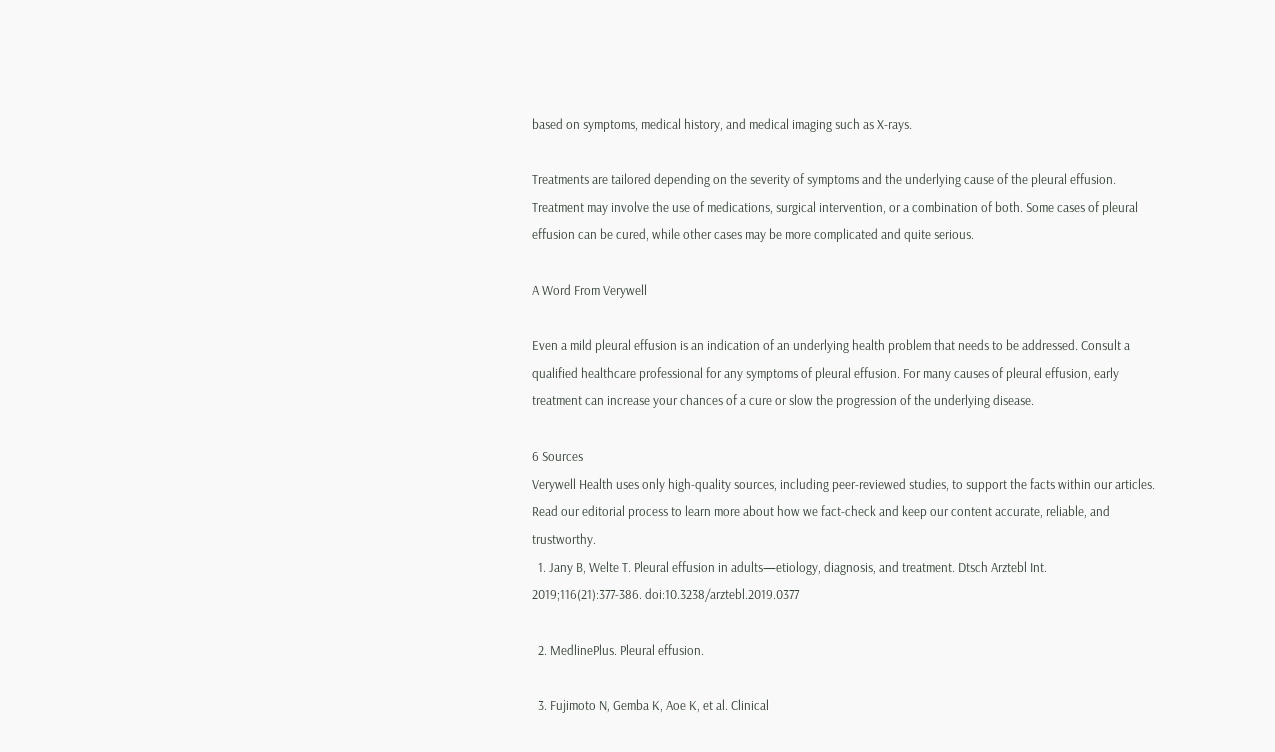based on symptoms, medical history, and medical imaging such as X-rays.

Treatments are tailored depending on the severity of symptoms and the underlying cause of the pleural effusion. Treatment may involve the use of medications, surgical intervention, or a combination of both. Some cases of pleural effusion can be cured, while other cases may be more complicated and quite serious.

A Word From Verywell

Even a mild pleural effusion is an indication of an underlying health problem that needs to be addressed. Consult a qualified healthcare professional for any symptoms of pleural effusion. For many causes of pleural effusion, early treatment can increase your chances of a cure or slow the progression of the underlying disease.

6 Sources
Verywell Health uses only high-quality sources, including peer-reviewed studies, to support the facts within our articles. Read our editorial process to learn more about how we fact-check and keep our content accurate, reliable, and trustworthy.
  1. Jany B, Welte T. Pleural effusion in adults—etiology, diagnosis, and treatment. Dtsch Arztebl Int. 2019;116(21):377-386. doi:10.3238/arztebl.2019.0377

  2. MedlinePlus. Pleural effusion.

  3. Fujimoto N, Gemba K, Aoe K, et al. Clinical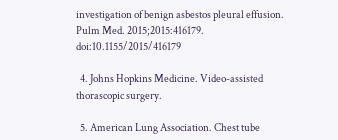investigation of benign asbestos pleural effusion. Pulm Med. 2015;2015:416179. doi:10.1155/2015/416179

  4. Johns Hopkins Medicine. Video-assisted thorascopic surgery.

  5. American Lung Association. Chest tube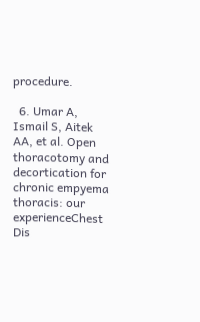procedure.

  6. Umar A, Ismail S, Aitek AA, et al. Open thoracotomy and decortication for chronic empyema thoracis: our experienceChest Dis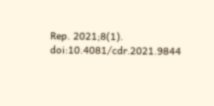Rep. 2021;8(1). doi:10.4081/cdr.2021.9844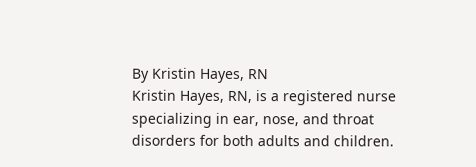By Kristin Hayes, RN
Kristin Hayes, RN, is a registered nurse specializing in ear, nose, and throat disorders for both adults and children.